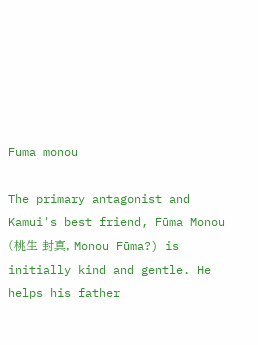Fuma monou

The primary antagonist and Kamui's best friend, Fūma Monou (桃生 封真, Monou Fūma?) is initially kind and gentle. He helps his father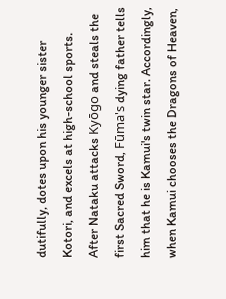dutifully, dotes upon his younger sister Kotori, and excels at high-school sports. After Nataku attacks Kyōgo and steals the first Sacred Sword, Fūma's dying father tells him that he is Kamui's twin star. Accordingly, when Kamui chooses the Dragons of Heaven,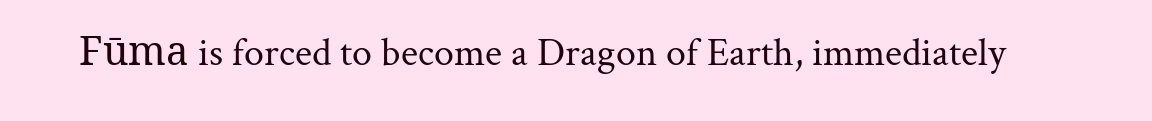Fūma is forced to become a Dragon of Earth, immediately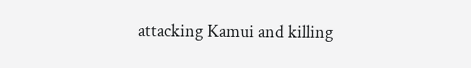attacking Kamui and killing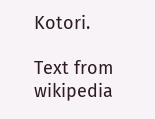Kotori.

Text from wikipedia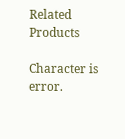Related Products

Character is error.